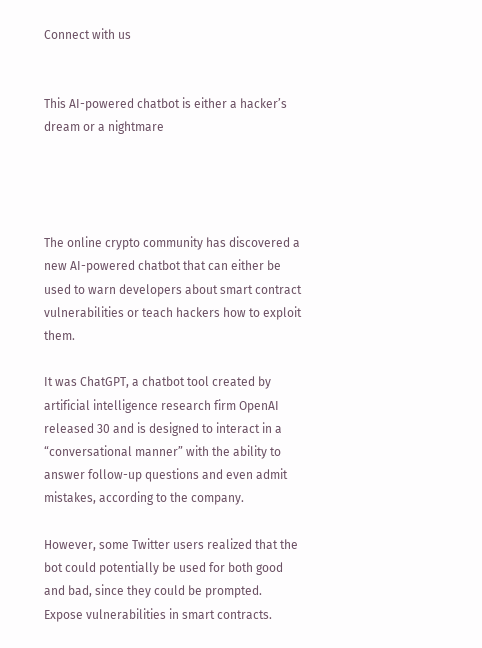Connect with us


This AI-powered chatbot is either a hacker’s dream or a nightmare




The online crypto community has discovered a new AI-powered chatbot that can either be used to warn developers about smart contract vulnerabilities or teach hackers how to exploit them.

It was ChatGPT, a chatbot tool created by artificial intelligence research firm OpenAI released 30 and is designed to interact in a “conversational manner” with the ability to answer follow-up questions and even admit mistakes, according to the company.

However, some Twitter users realized that the bot could potentially be used for both good and bad, since they could be prompted. Expose vulnerabilities in smart contracts.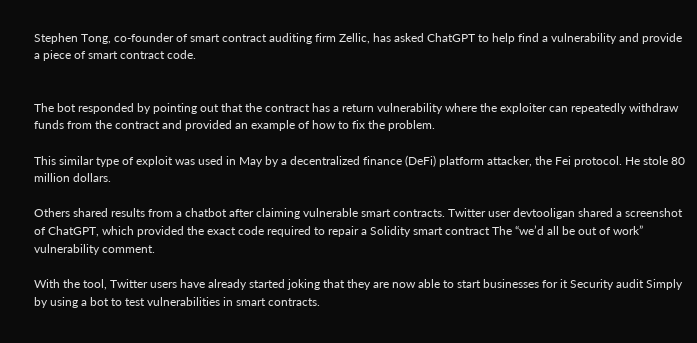Stephen Tong, co-founder of smart contract auditing firm Zellic, has asked ChatGPT to help find a vulnerability and provide a piece of smart contract code.


The bot responded by pointing out that the contract has a return vulnerability where the exploiter can repeatedly withdraw funds from the contract and provided an example of how to fix the problem.

This similar type of exploit was used in May by a decentralized finance (DeFi) platform attacker, the Fei protocol. He stole 80 million dollars.

Others shared results from a chatbot after claiming vulnerable smart contracts. Twitter user devtooligan shared a screenshot of ChatGPT, which provided the exact code required to repair a Solidity smart contract The “we’d all be out of work” vulnerability comment.

With the tool, Twitter users have already started joking that they are now able to start businesses for it Security audit Simply by using a bot to test vulnerabilities in smart contracts.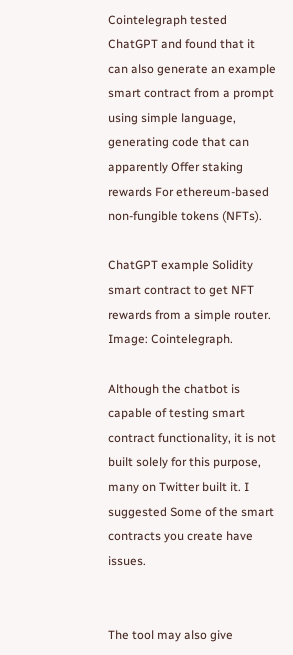Cointelegraph tested ChatGPT and found that it can also generate an example smart contract from a prompt using simple language, generating code that can apparently Offer staking rewards For ethereum-based non-fungible tokens (NFTs).

ChatGPT example Solidity smart contract to get NFT rewards from a simple router. Image: Cointelegraph.

Although the chatbot is capable of testing smart contract functionality, it is not built solely for this purpose, many on Twitter built it. I suggested Some of the smart contracts you create have issues.


The tool may also give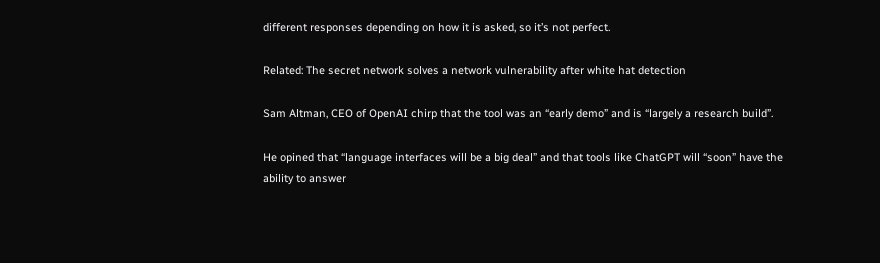different responses depending on how it is asked, so it’s not perfect.

Related: The secret network solves a network vulnerability after white hat detection

Sam Altman, CEO of OpenAI chirp that the tool was an “early demo” and is “largely a research build”.

He opined that “language interfaces will be a big deal” and that tools like ChatGPT will “soon” have the ability to answer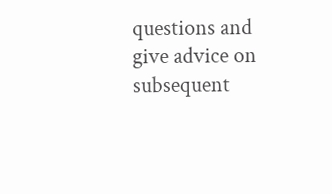questions and give advice on subsequent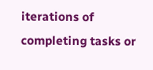iterations of completing tasks or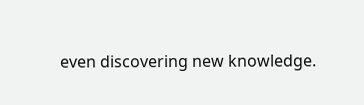even discovering new knowledge.